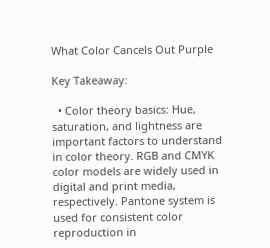What Color Cancels Out Purple

Key Takeaway:

  • Color theory basics: Hue, saturation, and lightness are important factors to understand in color theory. RGB and CMYK color models are widely used in digital and print media, respectively. Pantone system is used for consistent color reproduction in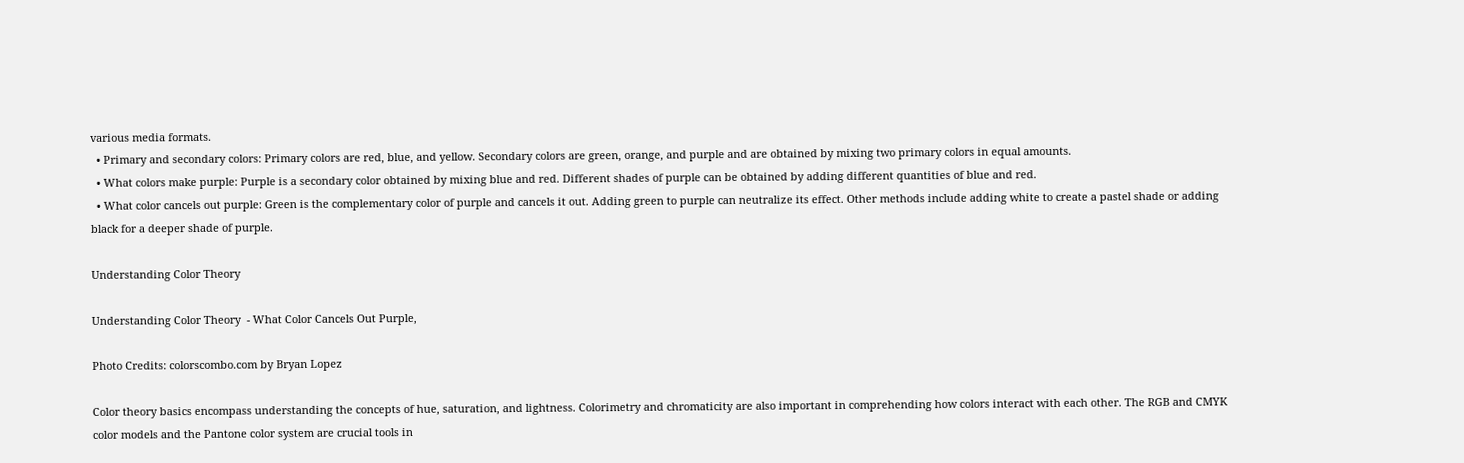various media formats.
  • Primary and secondary colors: Primary colors are red, blue, and yellow. Secondary colors are green, orange, and purple and are obtained by mixing two primary colors in equal amounts.
  • What colors make purple: Purple is a secondary color obtained by mixing blue and red. Different shades of purple can be obtained by adding different quantities of blue and red.
  • What color cancels out purple: Green is the complementary color of purple and cancels it out. Adding green to purple can neutralize its effect. Other methods include adding white to create a pastel shade or adding black for a deeper shade of purple.

Understanding Color Theory

Understanding Color Theory  - What Color Cancels Out Purple,

Photo Credits: colorscombo.com by Bryan Lopez

Color theory basics encompass understanding the concepts of hue, saturation, and lightness. Colorimetry and chromaticity are also important in comprehending how colors interact with each other. The RGB and CMYK color models and the Pantone color system are crucial tools in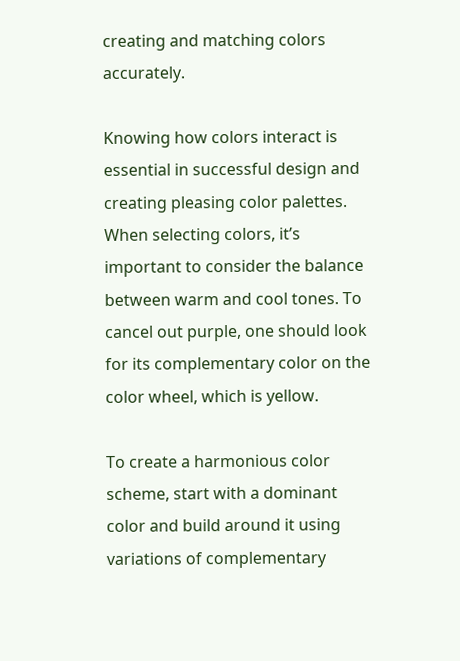creating and matching colors accurately.

Knowing how colors interact is essential in successful design and creating pleasing color palettes. When selecting colors, it’s important to consider the balance between warm and cool tones. To cancel out purple, one should look for its complementary color on the color wheel, which is yellow.

To create a harmonious color scheme, start with a dominant color and build around it using variations of complementary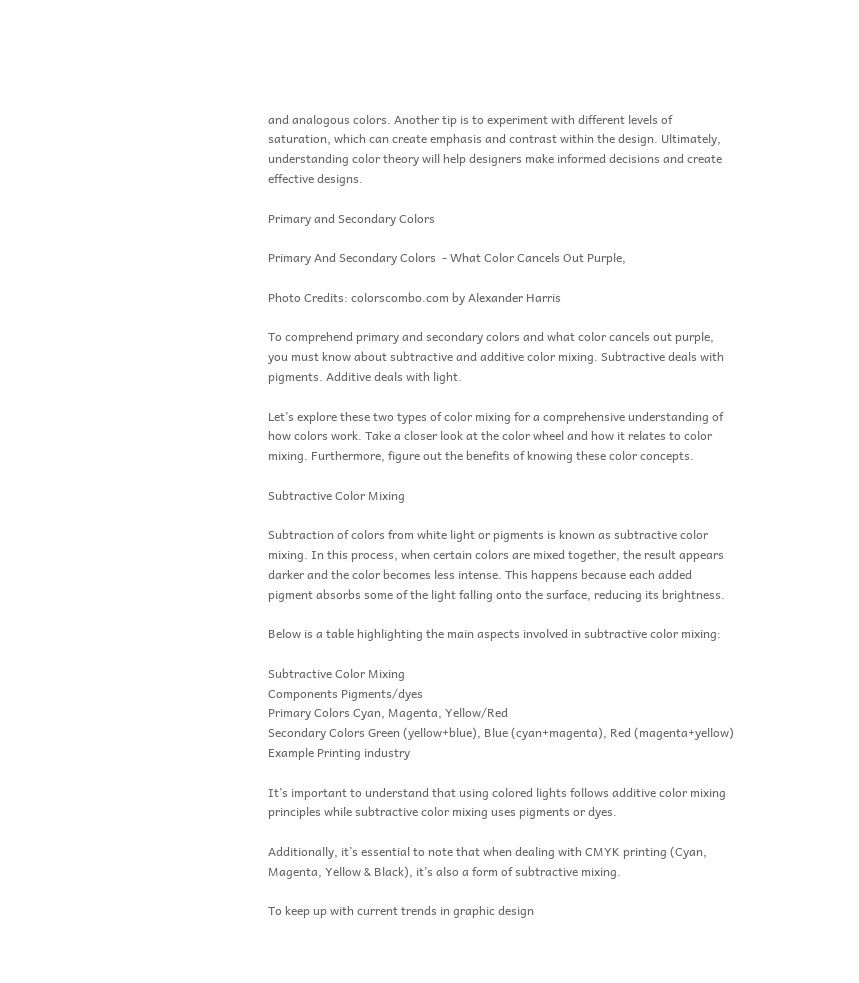and analogous colors. Another tip is to experiment with different levels of saturation, which can create emphasis and contrast within the design. Ultimately, understanding color theory will help designers make informed decisions and create effective designs.

Primary and Secondary Colors

Primary And Secondary Colors  - What Color Cancels Out Purple,

Photo Credits: colorscombo.com by Alexander Harris

To comprehend primary and secondary colors and what color cancels out purple, you must know about subtractive and additive color mixing. Subtractive deals with pigments. Additive deals with light.

Let’s explore these two types of color mixing for a comprehensive understanding of how colors work. Take a closer look at the color wheel and how it relates to color mixing. Furthermore, figure out the benefits of knowing these color concepts.

Subtractive Color Mixing

Subtraction of colors from white light or pigments is known as subtractive color mixing. In this process, when certain colors are mixed together, the result appears darker and the color becomes less intense. This happens because each added pigment absorbs some of the light falling onto the surface, reducing its brightness.

Below is a table highlighting the main aspects involved in subtractive color mixing:

Subtractive Color Mixing
Components Pigments/dyes
Primary Colors Cyan, Magenta, Yellow/Red
Secondary Colors Green (yellow+blue), Blue (cyan+magenta), Red (magenta+yellow)
Example Printing industry

It’s important to understand that using colored lights follows additive color mixing principles while subtractive color mixing uses pigments or dyes.

Additionally, it’s essential to note that when dealing with CMYK printing (Cyan, Magenta, Yellow & Black), it’s also a form of subtractive mixing.

To keep up with current trends in graphic design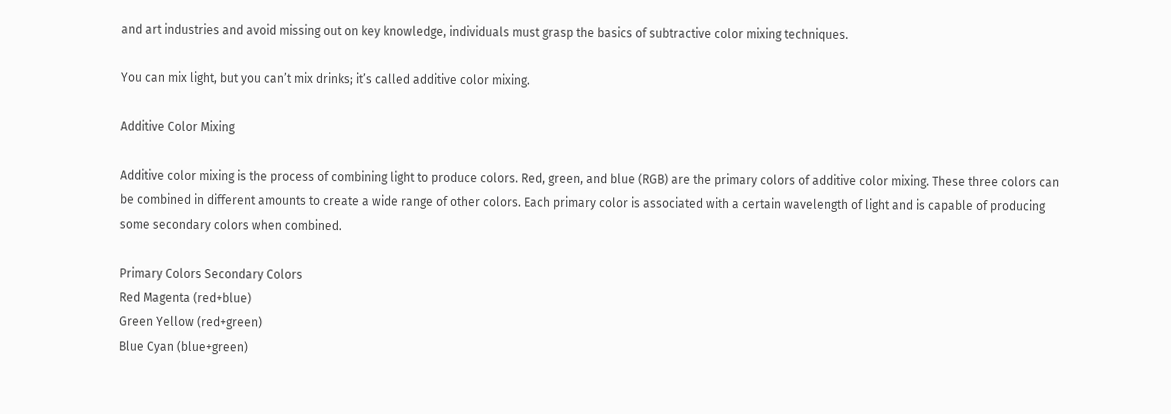and art industries and avoid missing out on key knowledge, individuals must grasp the basics of subtractive color mixing techniques.

You can mix light, but you can’t mix drinks; it’s called additive color mixing.

Additive Color Mixing

Additive color mixing is the process of combining light to produce colors. Red, green, and blue (RGB) are the primary colors of additive color mixing. These three colors can be combined in different amounts to create a wide range of other colors. Each primary color is associated with a certain wavelength of light and is capable of producing some secondary colors when combined.

Primary Colors Secondary Colors
Red Magenta (red+blue)
Green Yellow (red+green)
Blue Cyan (blue+green)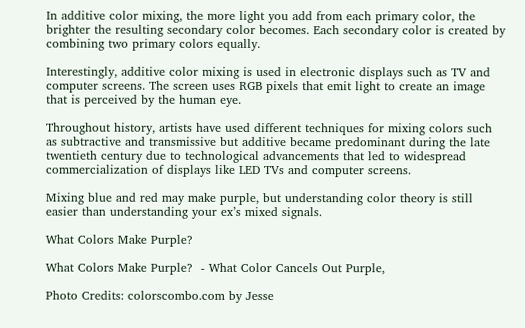In additive color mixing, the more light you add from each primary color, the brighter the resulting secondary color becomes. Each secondary color is created by combining two primary colors equally.

Interestingly, additive color mixing is used in electronic displays such as TV and computer screens. The screen uses RGB pixels that emit light to create an image that is perceived by the human eye.

Throughout history, artists have used different techniques for mixing colors such as subtractive and transmissive but additive became predominant during the late twentieth century due to technological advancements that led to widespread commercialization of displays like LED TVs and computer screens.

Mixing blue and red may make purple, but understanding color theory is still easier than understanding your ex’s mixed signals.

What Colors Make Purple?

What Colors Make Purple?  - What Color Cancels Out Purple,

Photo Credits: colorscombo.com by Jesse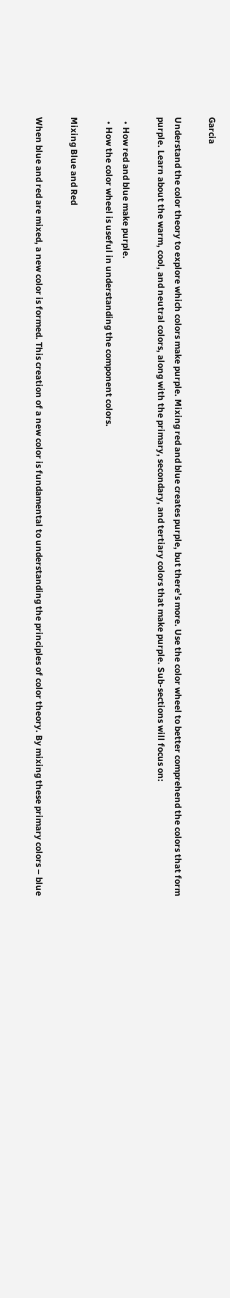Garcia

Understand the color theory to explore which colors make purple. Mixing red and blue creates purple, but there’s more. Use the color wheel to better comprehend the colors that form purple. Learn about the warm, cool, and neutral colors, along with the primary, secondary, and tertiary colors that make purple. Sub-sections will focus on:

  • How red and blue make purple.
  • How the color wheel is useful in understanding the component colors.

Mixing Blue and Red

When blue and red are mixed, a new color is formed. This creation of a new color is fundamental to understanding the principles of color theory. By mixing these primary colors – blue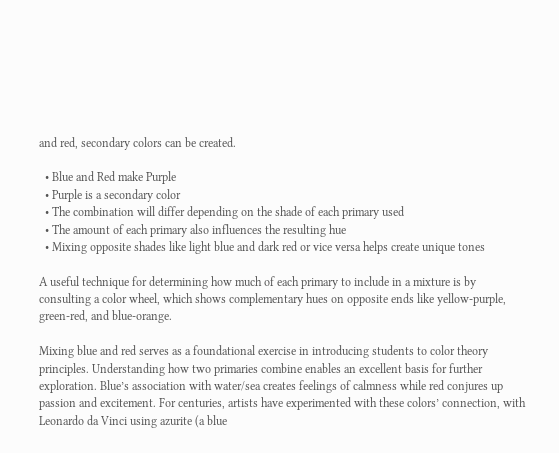and red, secondary colors can be created.

  • Blue and Red make Purple
  • Purple is a secondary color
  • The combination will differ depending on the shade of each primary used
  • The amount of each primary also influences the resulting hue
  • Mixing opposite shades like light blue and dark red or vice versa helps create unique tones

A useful technique for determining how much of each primary to include in a mixture is by consulting a color wheel, which shows complementary hues on opposite ends like yellow-purple, green-red, and blue-orange.

Mixing blue and red serves as a foundational exercise in introducing students to color theory principles. Understanding how two primaries combine enables an excellent basis for further exploration. Blue’s association with water/sea creates feelings of calmness while red conjures up passion and excitement. For centuries, artists have experimented with these colors’ connection, with Leonardo da Vinci using azurite (a blue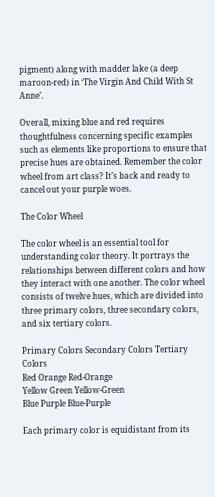pigment) along with madder lake (a deep maroon-red) in ‘The Virgin And Child With St Anne’.

Overall, mixing blue and red requires thoughtfulness concerning specific examples such as elements like proportions to ensure that precise hues are obtained. Remember the color wheel from art class? It’s back and ready to cancel out your purple woes.

The Color Wheel

The color wheel is an essential tool for understanding color theory. It portrays the relationships between different colors and how they interact with one another. The color wheel consists of twelve hues, which are divided into three primary colors, three secondary colors, and six tertiary colors.

Primary Colors Secondary Colors Tertiary Colors
Red Orange Red-Orange
Yellow Green Yellow-Green
Blue Purple Blue-Purple

Each primary color is equidistant from its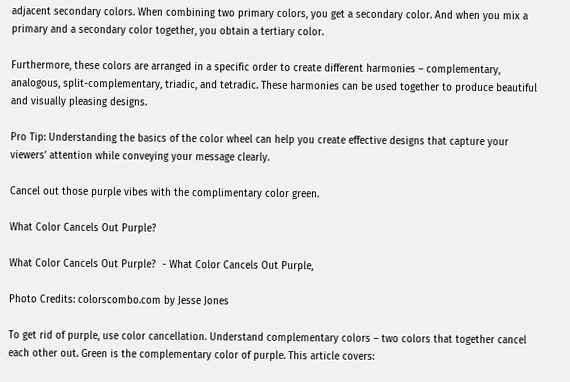adjacent secondary colors. When combining two primary colors, you get a secondary color. And when you mix a primary and a secondary color together, you obtain a tertiary color.

Furthermore, these colors are arranged in a specific order to create different harmonies – complementary, analogous, split-complementary, triadic, and tetradic. These harmonies can be used together to produce beautiful and visually pleasing designs.

Pro Tip: Understanding the basics of the color wheel can help you create effective designs that capture your viewers’ attention while conveying your message clearly.

Cancel out those purple vibes with the complimentary color green.

What Color Cancels Out Purple?

What Color Cancels Out Purple?  - What Color Cancels Out Purple,

Photo Credits: colorscombo.com by Jesse Jones

To get rid of purple, use color cancellation. Understand complementary colors – two colors that together cancel each other out. Green is the complementary color of purple. This article covers: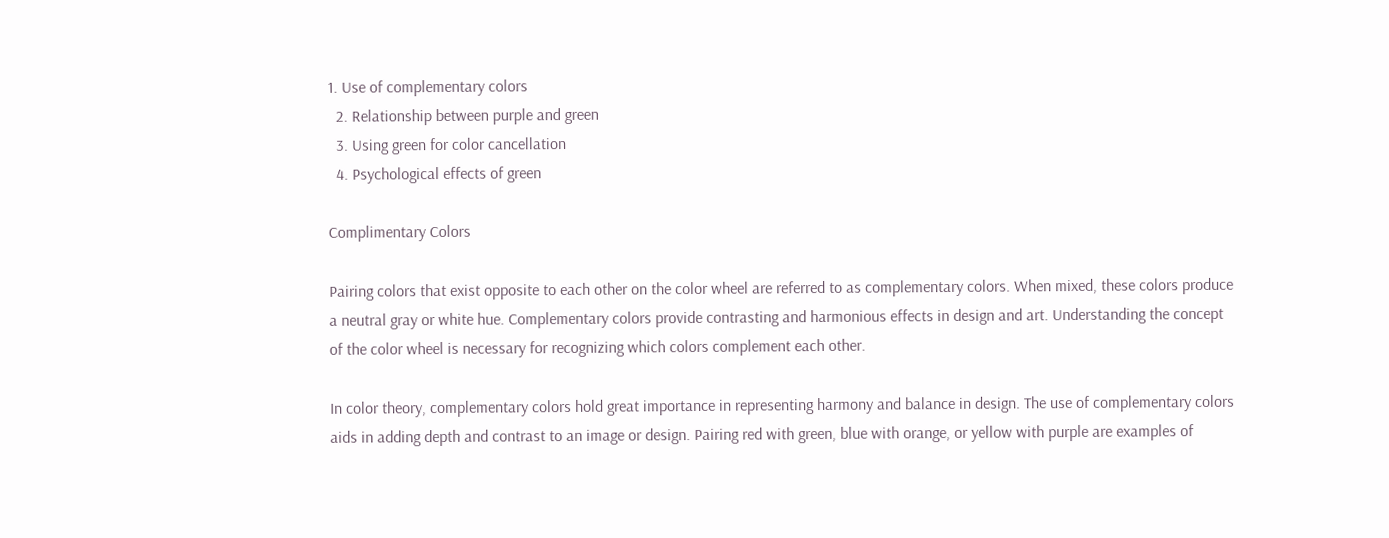1. Use of complementary colors
  2. Relationship between purple and green
  3. Using green for color cancellation
  4. Psychological effects of green

Complimentary Colors

Pairing colors that exist opposite to each other on the color wheel are referred to as complementary colors. When mixed, these colors produce a neutral gray or white hue. Complementary colors provide contrasting and harmonious effects in design and art. Understanding the concept of the color wheel is necessary for recognizing which colors complement each other.

In color theory, complementary colors hold great importance in representing harmony and balance in design. The use of complementary colors aids in adding depth and contrast to an image or design. Pairing red with green, blue with orange, or yellow with purple are examples of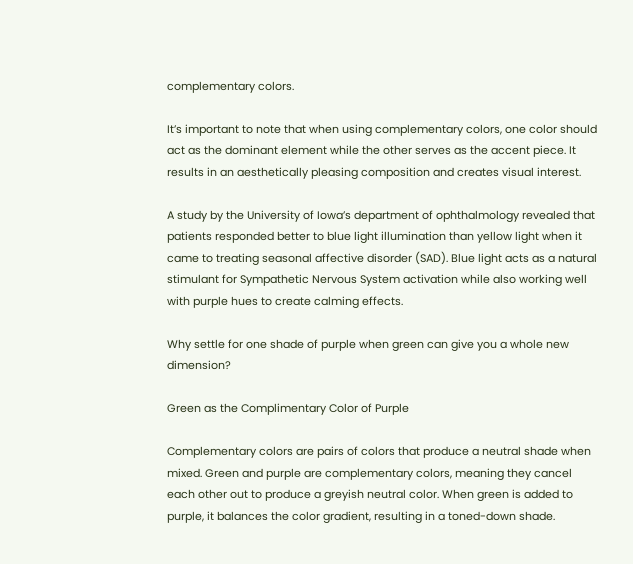complementary colors.

It’s important to note that when using complementary colors, one color should act as the dominant element while the other serves as the accent piece. It results in an aesthetically pleasing composition and creates visual interest.

A study by the University of Iowa’s department of ophthalmology revealed that patients responded better to blue light illumination than yellow light when it came to treating seasonal affective disorder (SAD). Blue light acts as a natural stimulant for Sympathetic Nervous System activation while also working well with purple hues to create calming effects.

Why settle for one shade of purple when green can give you a whole new dimension?

Green as the Complimentary Color of Purple

Complementary colors are pairs of colors that produce a neutral shade when mixed. Green and purple are complementary colors, meaning they cancel each other out to produce a greyish neutral color. When green is added to purple, it balances the color gradient, resulting in a toned-down shade.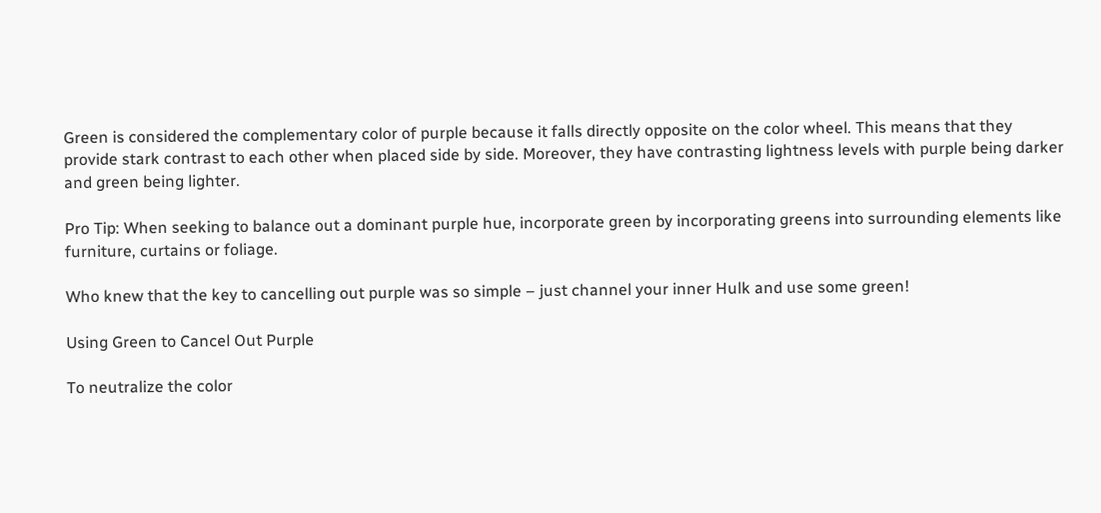Green is considered the complementary color of purple because it falls directly opposite on the color wheel. This means that they provide stark contrast to each other when placed side by side. Moreover, they have contrasting lightness levels with purple being darker and green being lighter.

Pro Tip: When seeking to balance out a dominant purple hue, incorporate green by incorporating greens into surrounding elements like furniture, curtains or foliage.

Who knew that the key to cancelling out purple was so simple – just channel your inner Hulk and use some green!

Using Green to Cancel Out Purple

To neutralize the color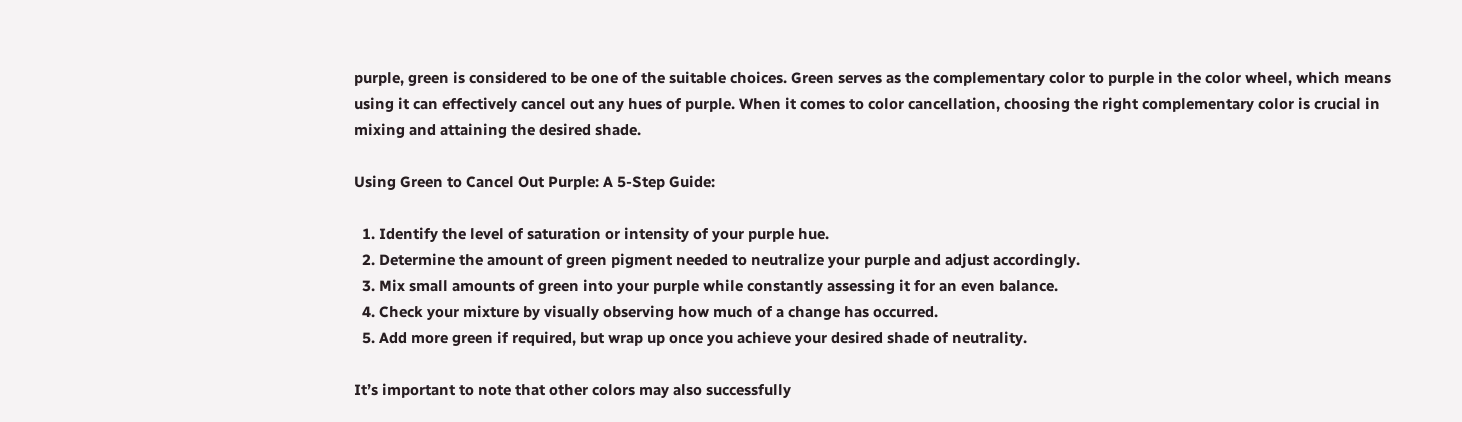purple, green is considered to be one of the suitable choices. Green serves as the complementary color to purple in the color wheel, which means using it can effectively cancel out any hues of purple. When it comes to color cancellation, choosing the right complementary color is crucial in mixing and attaining the desired shade.

Using Green to Cancel Out Purple: A 5-Step Guide:

  1. Identify the level of saturation or intensity of your purple hue.
  2. Determine the amount of green pigment needed to neutralize your purple and adjust accordingly.
  3. Mix small amounts of green into your purple while constantly assessing it for an even balance.
  4. Check your mixture by visually observing how much of a change has occurred.
  5. Add more green if required, but wrap up once you achieve your desired shade of neutrality.

It’s important to note that other colors may also successfully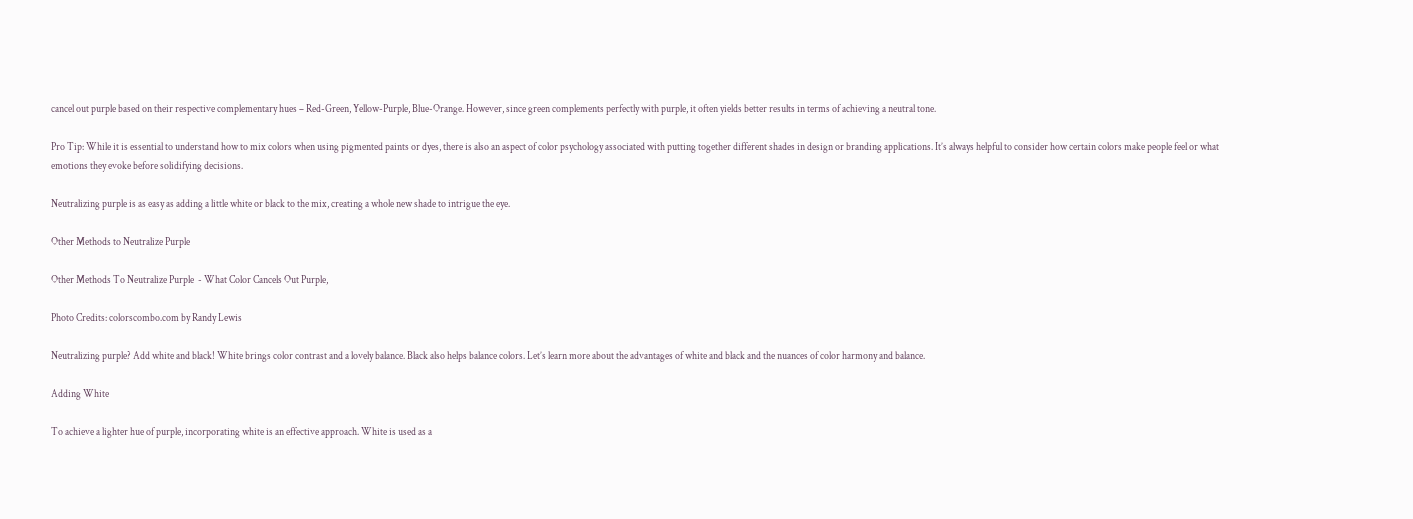cancel out purple based on their respective complementary hues – Red-Green, Yellow-Purple, Blue-Orange. However, since green complements perfectly with purple, it often yields better results in terms of achieving a neutral tone.

Pro Tip: While it is essential to understand how to mix colors when using pigmented paints or dyes, there is also an aspect of color psychology associated with putting together different shades in design or branding applications. It’s always helpful to consider how certain colors make people feel or what emotions they evoke before solidifying decisions.

Neutralizing purple is as easy as adding a little white or black to the mix, creating a whole new shade to intrigue the eye.

Other Methods to Neutralize Purple

Other Methods To Neutralize Purple  - What Color Cancels Out Purple,

Photo Credits: colorscombo.com by Randy Lewis

Neutralizing purple? Add white and black! White brings color contrast and a lovely balance. Black also helps balance colors. Let’s learn more about the advantages of white and black and the nuances of color harmony and balance.

Adding White

To achieve a lighter hue of purple, incorporating white is an effective approach. White is used as a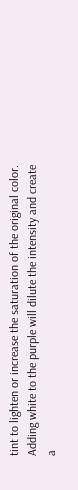tint to lighten or increase the saturation of the original color. Adding white to the purple will dilute the intensity and create a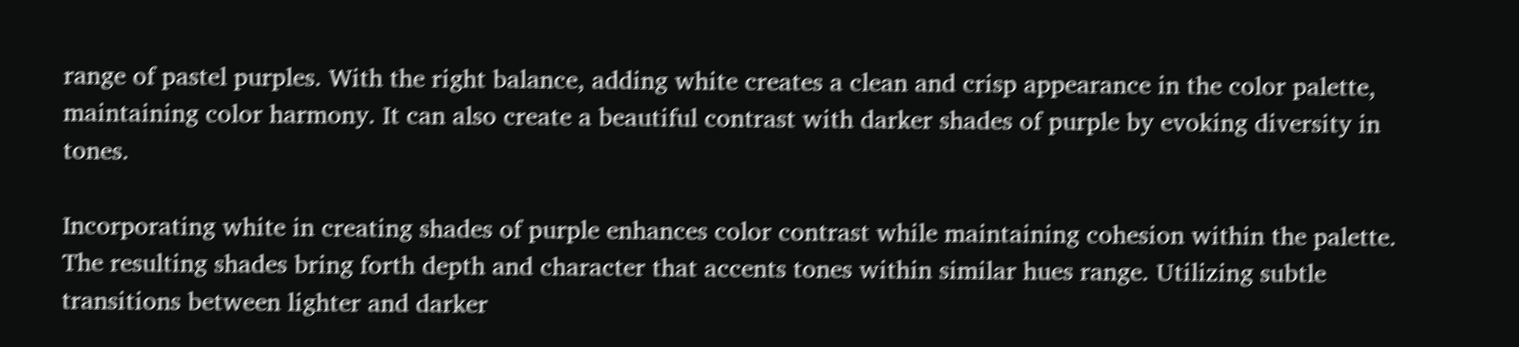range of pastel purples. With the right balance, adding white creates a clean and crisp appearance in the color palette, maintaining color harmony. It can also create a beautiful contrast with darker shades of purple by evoking diversity in tones.

Incorporating white in creating shades of purple enhances color contrast while maintaining cohesion within the palette. The resulting shades bring forth depth and character that accents tones within similar hues range. Utilizing subtle transitions between lighter and darker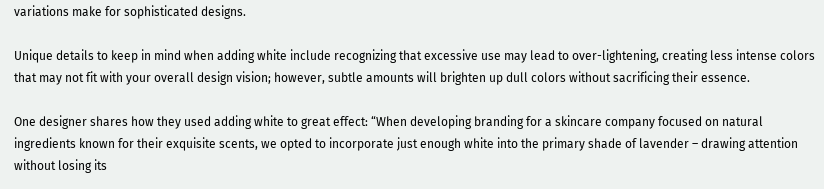variations make for sophisticated designs.

Unique details to keep in mind when adding white include recognizing that excessive use may lead to over-lightening, creating less intense colors that may not fit with your overall design vision; however, subtle amounts will brighten up dull colors without sacrificing their essence.

One designer shares how they used adding white to great effect: “When developing branding for a skincare company focused on natural ingredients known for their exquisite scents, we opted to incorporate just enough white into the primary shade of lavender – drawing attention without losing its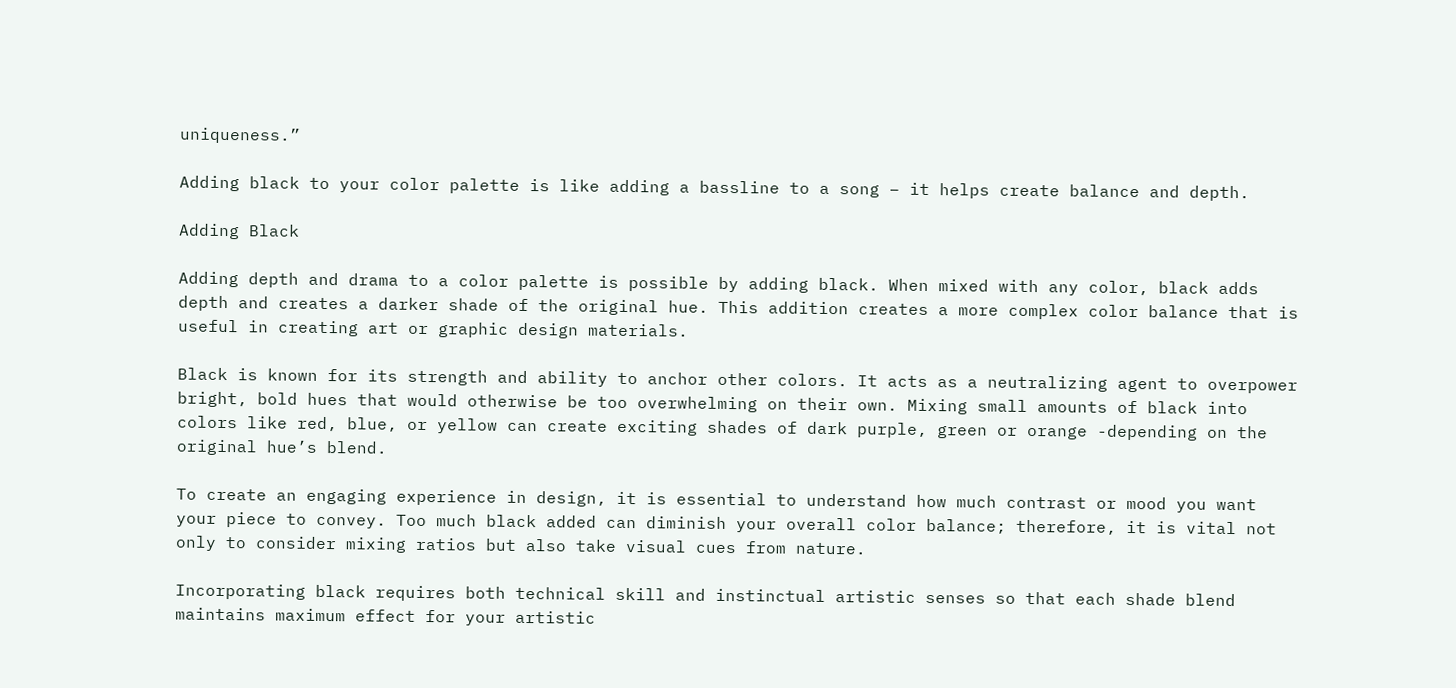uniqueness.”

Adding black to your color palette is like adding a bassline to a song – it helps create balance and depth.

Adding Black

Adding depth and drama to a color palette is possible by adding black. When mixed with any color, black adds depth and creates a darker shade of the original hue. This addition creates a more complex color balance that is useful in creating art or graphic design materials.

Black is known for its strength and ability to anchor other colors. It acts as a neutralizing agent to overpower bright, bold hues that would otherwise be too overwhelming on their own. Mixing small amounts of black into colors like red, blue, or yellow can create exciting shades of dark purple, green or orange -depending on the original hue’s blend.

To create an engaging experience in design, it is essential to understand how much contrast or mood you want your piece to convey. Too much black added can diminish your overall color balance; therefore, it is vital not only to consider mixing ratios but also take visual cues from nature.

Incorporating black requires both technical skill and instinctual artistic senses so that each shade blend maintains maximum effect for your artistic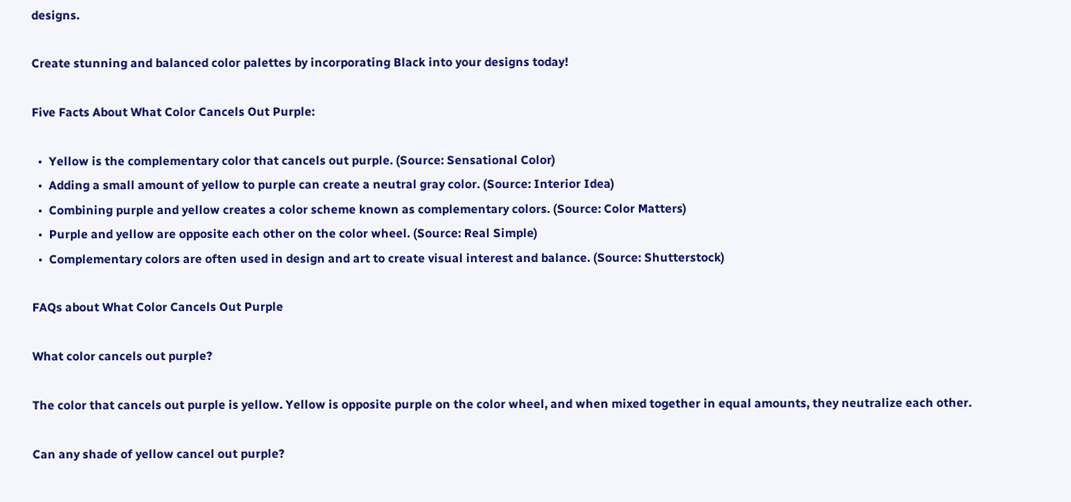designs.

Create stunning and balanced color palettes by incorporating Black into your designs today!

Five Facts About What Color Cancels Out Purple:

  •  Yellow is the complementary color that cancels out purple. (Source: Sensational Color)
  •  Adding a small amount of yellow to purple can create a neutral gray color. (Source: Interior Idea)
  •  Combining purple and yellow creates a color scheme known as complementary colors. (Source: Color Matters)
  •  Purple and yellow are opposite each other on the color wheel. (Source: Real Simple)
  •  Complementary colors are often used in design and art to create visual interest and balance. (Source: Shutterstock)

FAQs about What Color Cancels Out Purple

What color cancels out purple?

The color that cancels out purple is yellow. Yellow is opposite purple on the color wheel, and when mixed together in equal amounts, they neutralize each other.

Can any shade of yellow cancel out purple?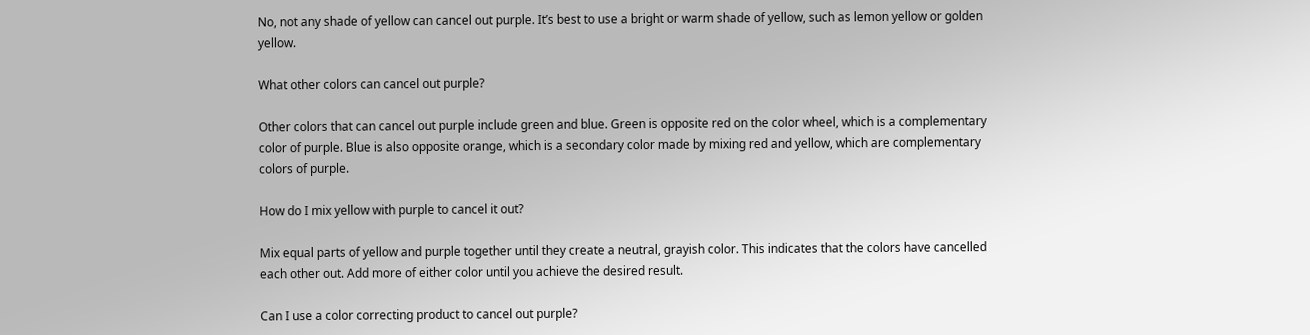No, not any shade of yellow can cancel out purple. It’s best to use a bright or warm shade of yellow, such as lemon yellow or golden yellow.

What other colors can cancel out purple?

Other colors that can cancel out purple include green and blue. Green is opposite red on the color wheel, which is a complementary color of purple. Blue is also opposite orange, which is a secondary color made by mixing red and yellow, which are complementary colors of purple.

How do I mix yellow with purple to cancel it out?

Mix equal parts of yellow and purple together until they create a neutral, grayish color. This indicates that the colors have cancelled each other out. Add more of either color until you achieve the desired result.

Can I use a color correcting product to cancel out purple?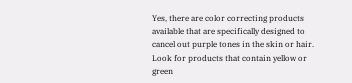Yes, there are color correcting products available that are specifically designed to cancel out purple tones in the skin or hair. Look for products that contain yellow or green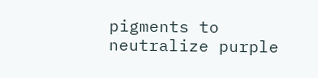pigments to neutralize purple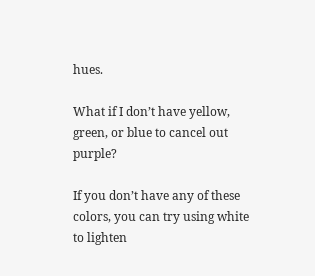hues.

What if I don’t have yellow, green, or blue to cancel out purple?

If you don’t have any of these colors, you can try using white to lighten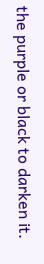the purple or black to darken it.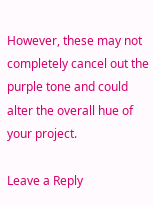However, these may not completely cancel out the purple tone and could alter the overall hue of your project.

Leave a Reply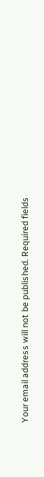Your email address will not be published. Required fields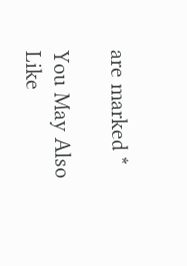are marked *

You May Also Like